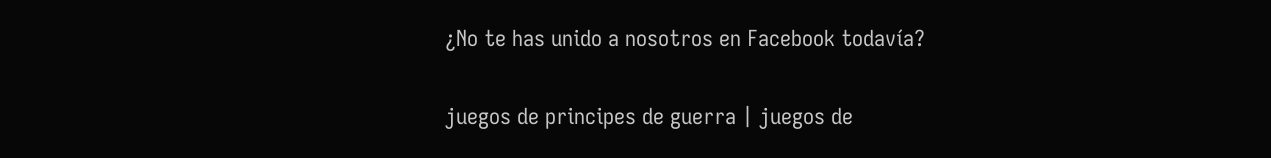¿No te has unido a nosotros en Facebook todavía?


juegos de principes de guerra | juegos de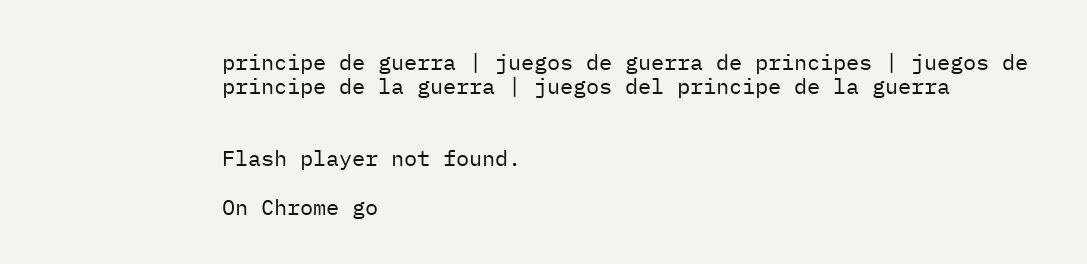principe de guerra | juegos de guerra de principes | juegos de principe de la guerra | juegos del principe de la guerra


Flash player not found.

On Chrome go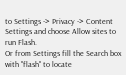to Settings -> Privacy -> Content Settings and choose Allow sites to run Flash.
Or from Settings fill the Search box with "flash" to locate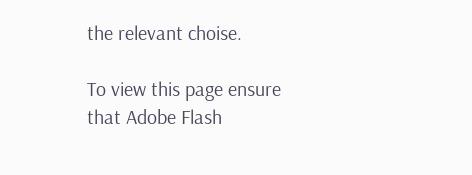the relevant choise.

To view this page ensure that Adobe Flash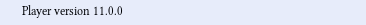Player version 11.0.0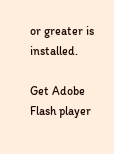or greater is installed.

Get Adobe Flash player